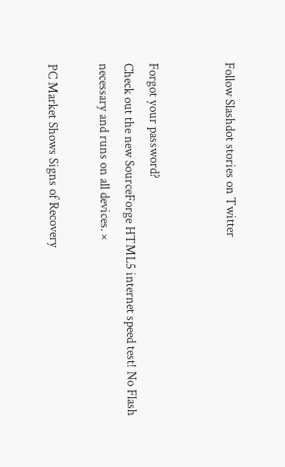Follow Slashdot stories on Twitter


Forgot your password?
Check out the new SourceForge HTML5 internet speed test! No Flash necessary and runs on all devices. ×

PC Market Shows Signs of Recovery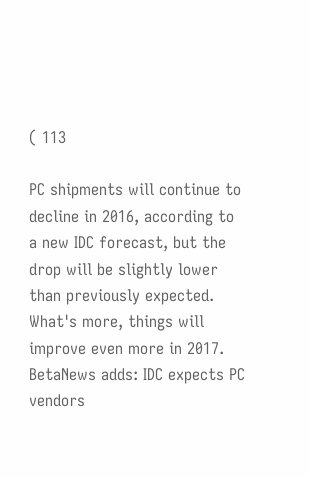( 113

PC shipments will continue to decline in 2016, according to a new IDC forecast, but the drop will be slightly lower than previously expected. What's more, things will improve even more in 2017. BetaNews adds: IDC expects PC vendors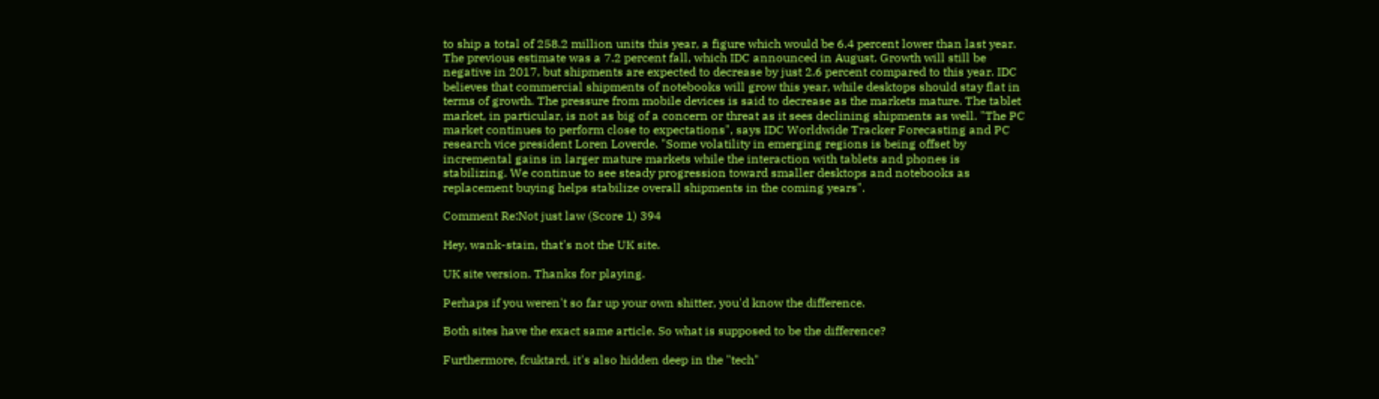to ship a total of 258.2 million units this year, a figure which would be 6.4 percent lower than last year. The previous estimate was a 7.2 percent fall, which IDC announced in August. Growth will still be negative in 2017, but shipments are expected to decrease by just 2.6 percent compared to this year. IDC believes that commercial shipments of notebooks will grow this year, while desktops should stay flat in terms of growth. The pressure from mobile devices is said to decrease as the markets mature. The tablet market, in particular, is not as big of a concern or threat as it sees declining shipments as well. "The PC market continues to perform close to expectations", says IDC Worldwide Tracker Forecasting and PC research vice president Loren Loverde. "Some volatility in emerging regions is being offset by incremental gains in larger mature markets while the interaction with tablets and phones is stabilizing. We continue to see steady progression toward smaller desktops and notebooks as replacement buying helps stabilize overall shipments in the coming years".

Comment Re:Not just law (Score 1) 394

Hey, wank-stain, that's not the UK site.

UK site version. Thanks for playing.

Perhaps if you weren't so far up your own shitter, you'd know the difference.

Both sites have the exact same article. So what is supposed to be the difference?

Furthermore, fcuktard, it's also hidden deep in the "tech"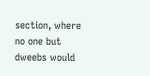section, where no one but dweebs would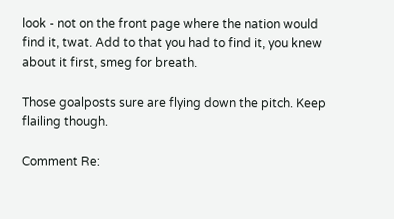look - not on the front page where the nation would find it, twat. Add to that you had to find it, you knew about it first, smeg for breath.

Those goalposts sure are flying down the pitch. Keep flailing though.

Comment Re: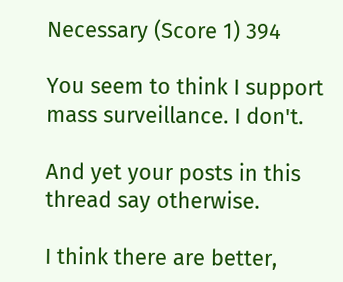Necessary (Score 1) 394

You seem to think I support mass surveillance. I don't.

And yet your posts in this thread say otherwise.

I think there are better,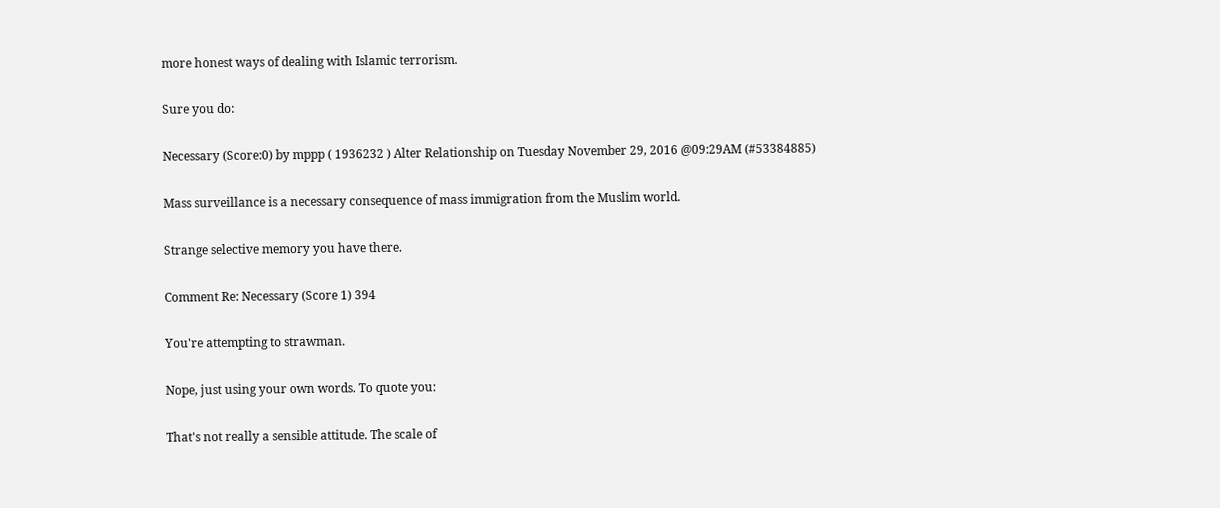more honest ways of dealing with Islamic terrorism.

Sure you do:

Necessary (Score:0) by mppp ( 1936232 ) Alter Relationship on Tuesday November 29, 2016 @09:29AM (#53384885)

Mass surveillance is a necessary consequence of mass immigration from the Muslim world.

Strange selective memory you have there.

Comment Re: Necessary (Score 1) 394

You're attempting to strawman.

Nope, just using your own words. To quote you:

That's not really a sensible attitude. The scale of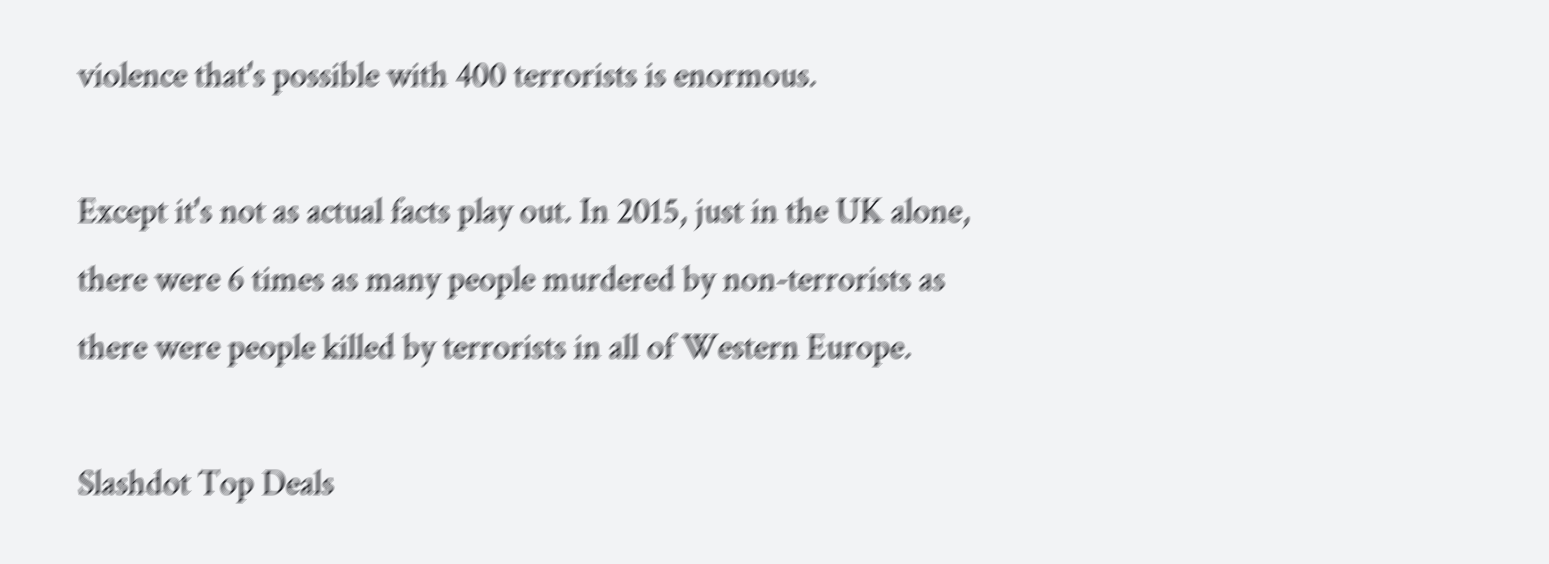violence that's possible with 400 terrorists is enormous.

Except it's not as actual facts play out. In 2015, just in the UK alone, there were 6 times as many people murdered by non-terrorists as there were people killed by terrorists in all of Western Europe.

Slashdot Top Deals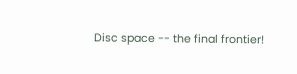Disc space -- the final frontier!